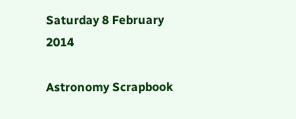Saturday 8 February 2014

Astronomy Scrapbook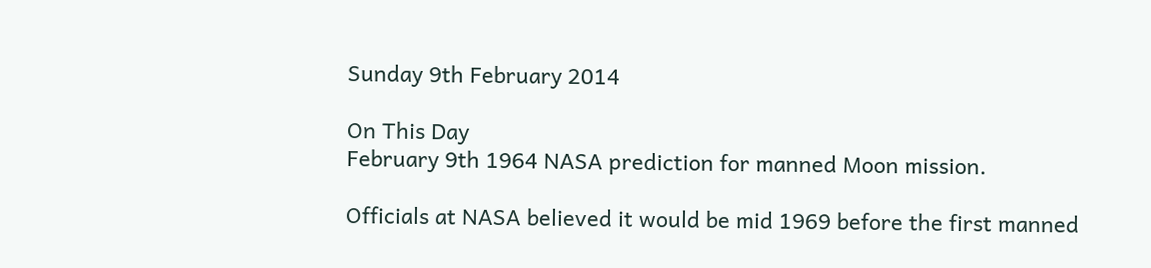Sunday 9th February 2014

On This Day
February 9th 1964 NASA prediction for manned Moon mission.

Officials at NASA believed it would be mid 1969 before the first manned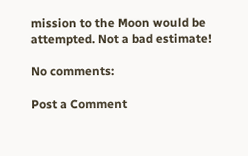mission to the Moon would be attempted. Not a bad estimate!

No comments:

Post a Comment